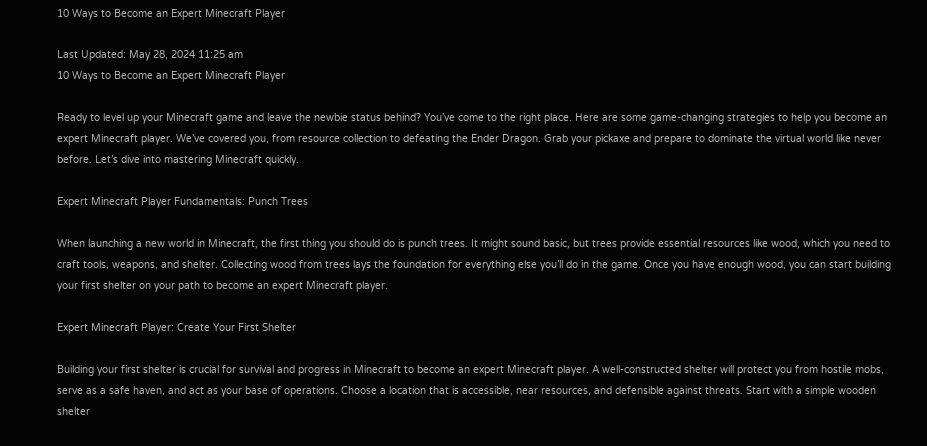10 Ways to Become an Expert Minecraft Player

Last Updated: May 28, 2024 11:25 am
10 Ways to Become an Expert Minecraft Player

Ready to level up your Minecraft game and leave the newbie status behind? You’ve come to the right place. Here are some game-changing strategies to help you become an expert Minecraft player. We’ve covered you, from resource collection to defeating the Ender Dragon. Grab your pickaxe and prepare to dominate the virtual world like never before. Let’s dive into mastering Minecraft quickly.

Expert Minecraft Player Fundamentals: Punch Trees

When launching a new world in Minecraft, the first thing you should do is punch trees. It might sound basic, but trees provide essential resources like wood, which you need to craft tools, weapons, and shelter. Collecting wood from trees lays the foundation for everything else you’ll do in the game. Once you have enough wood, you can start building your first shelter on your path to become an expert Minecraft player.

Expert Minecraft Player: Create Your First Shelter

Building your first shelter is crucial for survival and progress in Minecraft to become an expert Minecraft player. A well-constructed shelter will protect you from hostile mobs, serve as a safe haven, and act as your base of operations. Choose a location that is accessible, near resources, and defensible against threats. Start with a simple wooden shelter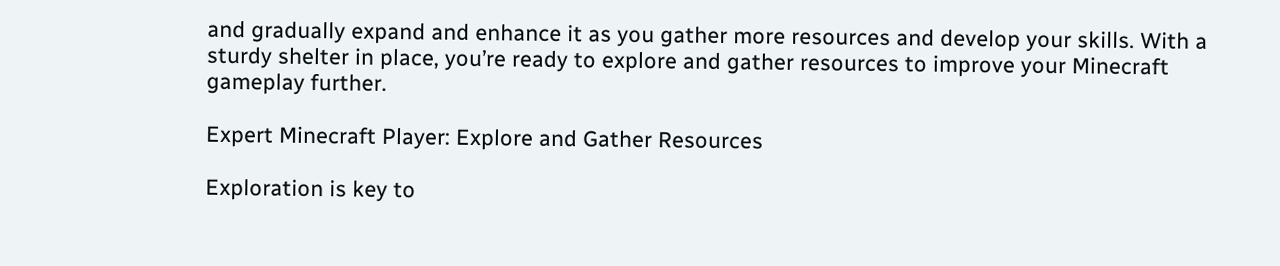and gradually expand and enhance it as you gather more resources and develop your skills. With a sturdy shelter in place, you’re ready to explore and gather resources to improve your Minecraft gameplay further.

Expert Minecraft Player: Explore and Gather Resources

Exploration is key to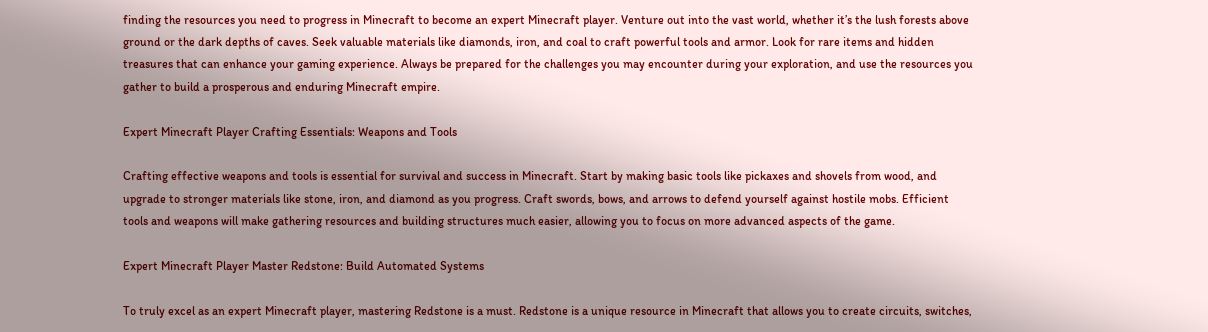finding the resources you need to progress in Minecraft to become an expert Minecraft player. Venture out into the vast world, whether it’s the lush forests above ground or the dark depths of caves. Seek valuable materials like diamonds, iron, and coal to craft powerful tools and armor. Look for rare items and hidden treasures that can enhance your gaming experience. Always be prepared for the challenges you may encounter during your exploration, and use the resources you gather to build a prosperous and enduring Minecraft empire.

Expert Minecraft Player Crafting Essentials: Weapons and Tools

Crafting effective weapons and tools is essential for survival and success in Minecraft. Start by making basic tools like pickaxes and shovels from wood, and upgrade to stronger materials like stone, iron, and diamond as you progress. Craft swords, bows, and arrows to defend yourself against hostile mobs. Efficient tools and weapons will make gathering resources and building structures much easier, allowing you to focus on more advanced aspects of the game.

Expert Minecraft Player Master Redstone: Build Automated Systems

To truly excel as an expert Minecraft player, mastering Redstone is a must. Redstone is a unique resource in Minecraft that allows you to create circuits, switches,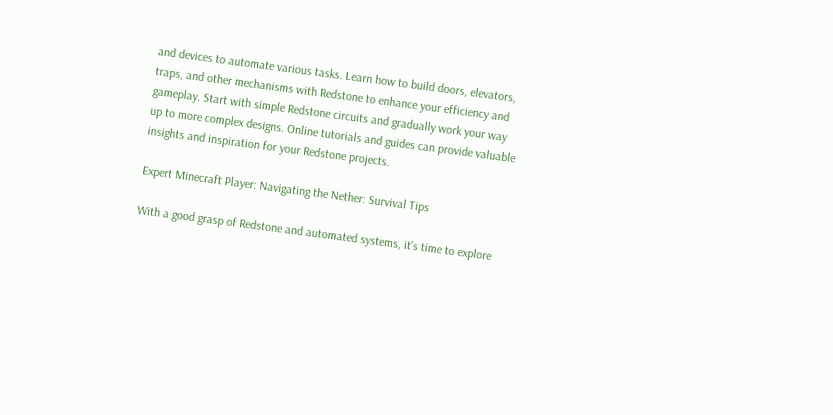and devices to automate various tasks. Learn how to build doors, elevators, traps, and other mechanisms with Redstone to enhance your efficiency and gameplay. Start with simple Redstone circuits and gradually work your way up to more complex designs. Online tutorials and guides can provide valuable insights and inspiration for your Redstone projects.

Expert Minecraft Player: Navigating the Nether: Survival Tips

With a good grasp of Redstone and automated systems, it’s time to explore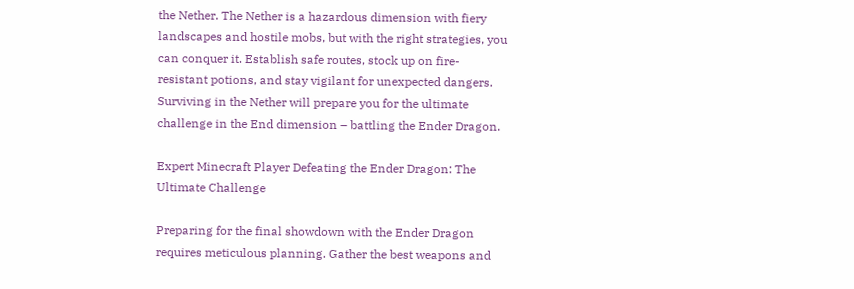the Nether. The Nether is a hazardous dimension with fiery landscapes and hostile mobs, but with the right strategies, you can conquer it. Establish safe routes, stock up on fire-resistant potions, and stay vigilant for unexpected dangers. Surviving in the Nether will prepare you for the ultimate challenge in the End dimension – battling the Ender Dragon.

Expert Minecraft Player Defeating the Ender Dragon: The Ultimate Challenge

Preparing for the final showdown with the Ender Dragon requires meticulous planning. Gather the best weapons and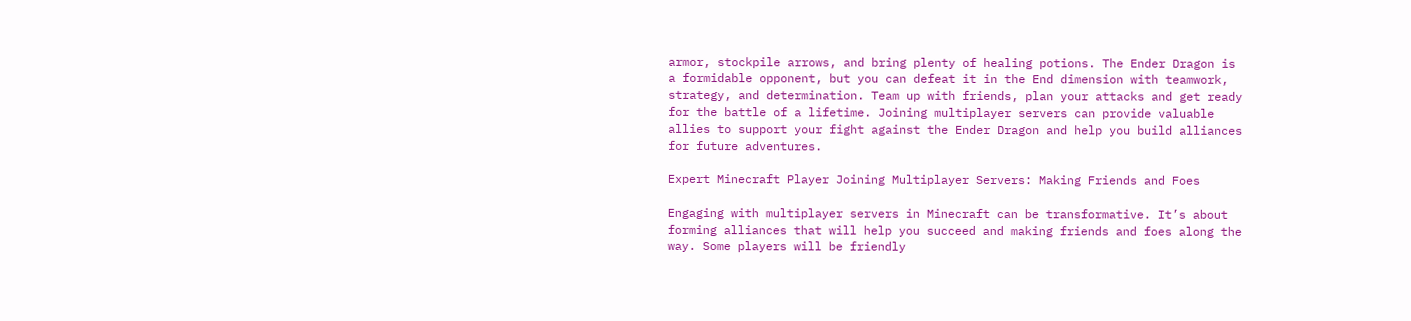armor, stockpile arrows, and bring plenty of healing potions. The Ender Dragon is a formidable opponent, but you can defeat it in the End dimension with teamwork, strategy, and determination. Team up with friends, plan your attacks and get ready for the battle of a lifetime. Joining multiplayer servers can provide valuable allies to support your fight against the Ender Dragon and help you build alliances for future adventures.

Expert Minecraft Player Joining Multiplayer Servers: Making Friends and Foes

Engaging with multiplayer servers in Minecraft can be transformative. It’s about forming alliances that will help you succeed and making friends and foes along the way. Some players will be friendly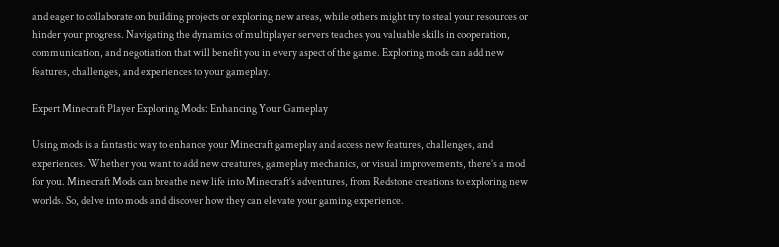and eager to collaborate on building projects or exploring new areas, while others might try to steal your resources or hinder your progress. Navigating the dynamics of multiplayer servers teaches you valuable skills in cooperation, communication, and negotiation that will benefit you in every aspect of the game. Exploring mods can add new features, challenges, and experiences to your gameplay.

Expert Minecraft Player Exploring Mods: Enhancing Your Gameplay

Using mods is a fantastic way to enhance your Minecraft gameplay and access new features, challenges, and experiences. Whether you want to add new creatures, gameplay mechanics, or visual improvements, there’s a mod for you. Minecraft Mods can breathe new life into Minecraft’s adventures, from Redstone creations to exploring new worlds. So, delve into mods and discover how they can elevate your gaming experience.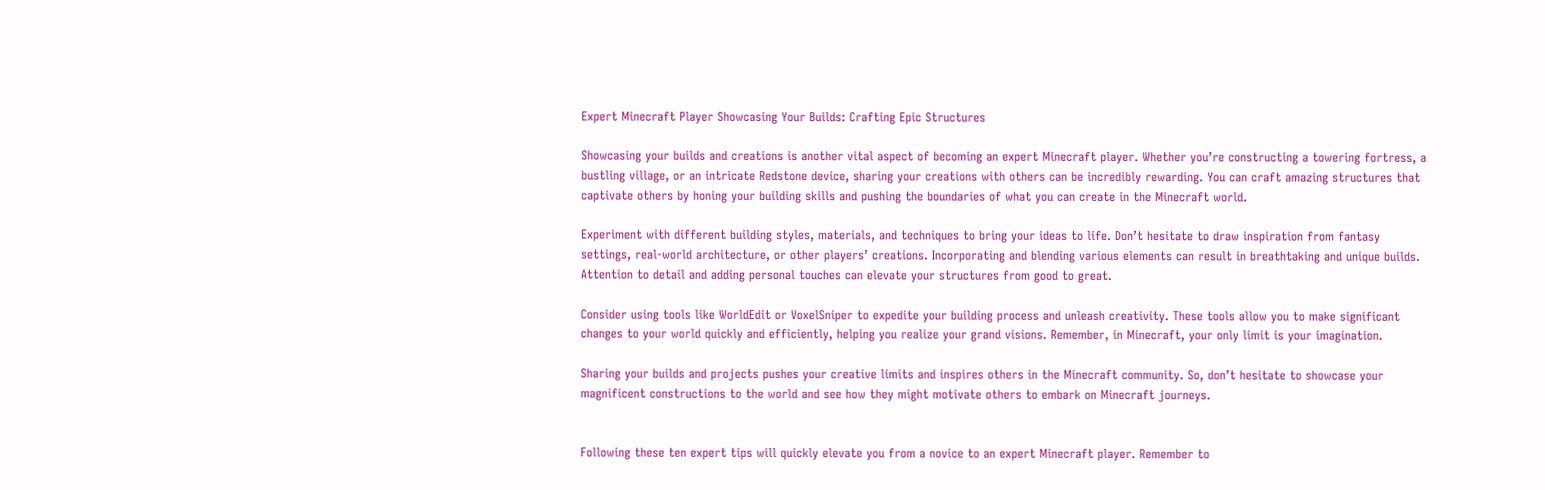Expert Minecraft Player Showcasing Your Builds: Crafting Epic Structures

Showcasing your builds and creations is another vital aspect of becoming an expert Minecraft player. Whether you’re constructing a towering fortress, a bustling village, or an intricate Redstone device, sharing your creations with others can be incredibly rewarding. You can craft amazing structures that captivate others by honing your building skills and pushing the boundaries of what you can create in the Minecraft world.

Experiment with different building styles, materials, and techniques to bring your ideas to life. Don’t hesitate to draw inspiration from fantasy settings, real-world architecture, or other players’ creations. Incorporating and blending various elements can result in breathtaking and unique builds. Attention to detail and adding personal touches can elevate your structures from good to great.

Consider using tools like WorldEdit or VoxelSniper to expedite your building process and unleash creativity. These tools allow you to make significant changes to your world quickly and efficiently, helping you realize your grand visions. Remember, in Minecraft, your only limit is your imagination.

Sharing your builds and projects pushes your creative limits and inspires others in the Minecraft community. So, don’t hesitate to showcase your magnificent constructions to the world and see how they might motivate others to embark on Minecraft journeys.


Following these ten expert tips will quickly elevate you from a novice to an expert Minecraft player. Remember to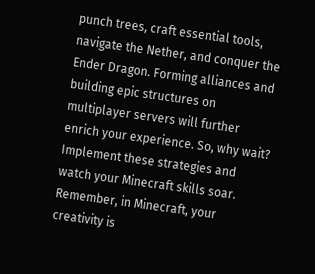punch trees, craft essential tools, navigate the Nether, and conquer the Ender Dragon. Forming alliances and building epic structures on multiplayer servers will further enrich your experience. So, why wait? Implement these strategies and watch your Minecraft skills soar. Remember, in Minecraft, your creativity is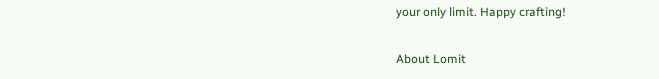your only limit. Happy crafting!

About Lomit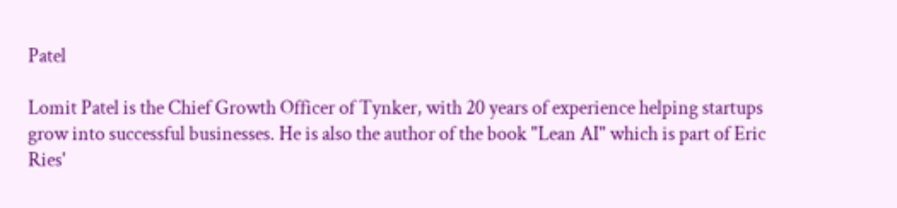Patel

Lomit Patel is the Chief Growth Officer of Tynker, with 20 years of experience helping startups grow into successful businesses. He is also the author of the book "Lean AI" which is part of Eric Ries'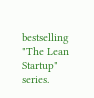bestselling "The Lean Startup" series.